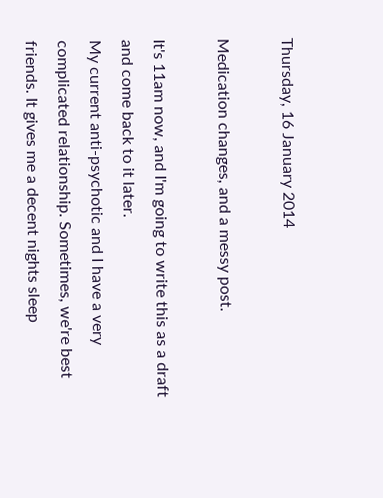Thursday, 16 January 2014

Medication changes, and a messy post.

It's 11am now, and I'm going to write this as a draft and come back to it later.
My current anti-psychotic and I have a very complicated relationship. Sometimes, we're best friends. It gives me a decent nights sleep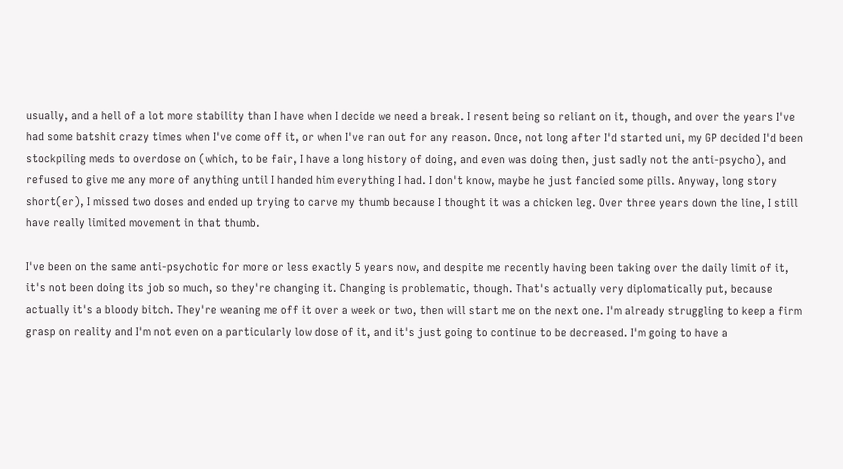usually, and a hell of a lot more stability than I have when I decide we need a break. I resent being so reliant on it, though, and over the years I've had some batshit crazy times when I've come off it, or when I've ran out for any reason. Once, not long after I'd started uni, my GP decided I'd been stockpiling meds to overdose on (which, to be fair, I have a long history of doing, and even was doing then, just sadly not the anti-psycho), and refused to give me any more of anything until I handed him everything I had. I don't know, maybe he just fancied some pills. Anyway, long story short(er), I missed two doses and ended up trying to carve my thumb because I thought it was a chicken leg. Over three years down the line, I still have really limited movement in that thumb.

I've been on the same anti-psychotic for more or less exactly 5 years now, and despite me recently having been taking over the daily limit of it, it's not been doing its job so much, so they're changing it. Changing is problematic, though. That's actually very diplomatically put, because actually it's a bloody bitch. They're weaning me off it over a week or two, then will start me on the next one. I'm already struggling to keep a firm grasp on reality and I'm not even on a particularly low dose of it, and it's just going to continue to be decreased. I'm going to have a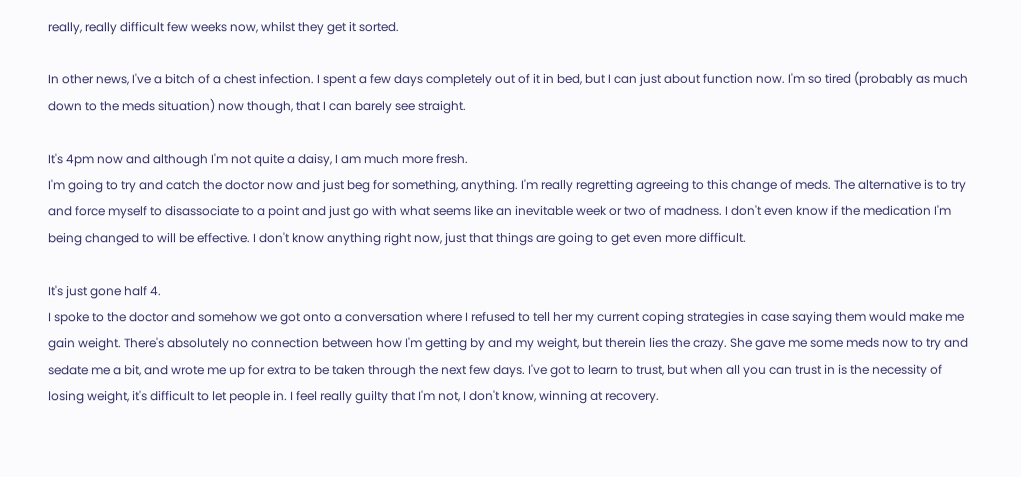really, really difficult few weeks now, whilst they get it sorted.

In other news, I've a bitch of a chest infection. I spent a few days completely out of it in bed, but I can just about function now. I'm so tired (probably as much down to the meds situation) now though, that I can barely see straight.

It's 4pm now and although I'm not quite a daisy, I am much more fresh.
I'm going to try and catch the doctor now and just beg for something, anything. I'm really regretting agreeing to this change of meds. The alternative is to try and force myself to disassociate to a point and just go with what seems like an inevitable week or two of madness. I don't even know if the medication I'm being changed to will be effective. I don't know anything right now, just that things are going to get even more difficult.

It's just gone half 4.
I spoke to the doctor and somehow we got onto a conversation where I refused to tell her my current coping strategies in case saying them would make me gain weight. There's absolutely no connection between how I'm getting by and my weight, but therein lies the crazy. She gave me some meds now to try and sedate me a bit, and wrote me up for extra to be taken through the next few days. I've got to learn to trust, but when all you can trust in is the necessity of losing weight, it's difficult to let people in. I feel really guilty that I'm not, I don't know, winning at recovery.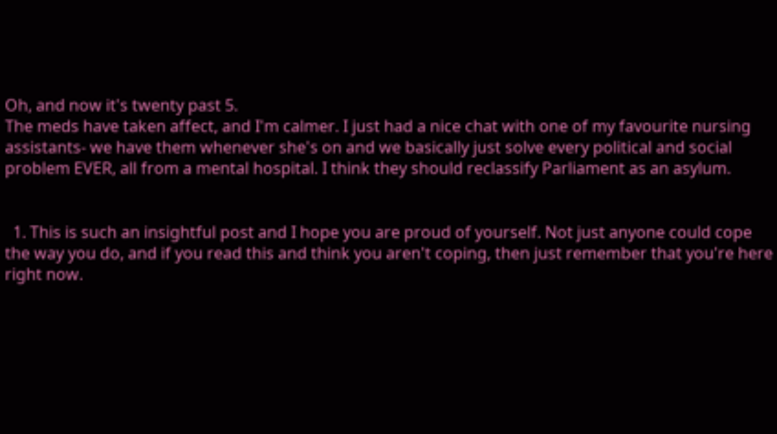Oh, and now it's twenty past 5.
The meds have taken affect, and I'm calmer. I just had a nice chat with one of my favourite nursing assistants- we have them whenever she's on and we basically just solve every political and social problem EVER, all from a mental hospital. I think they should reclassify Parliament as an asylum.


  1. This is such an insightful post and I hope you are proud of yourself. Not just anyone could cope the way you do, and if you read this and think you aren't coping, then just remember that you're here right now.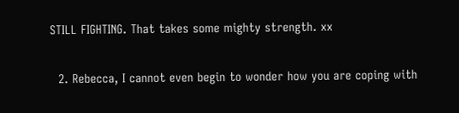STILL FIGHTING. That takes some mighty strength. xx

  2. Rebecca, I cannot even begin to wonder how you are coping with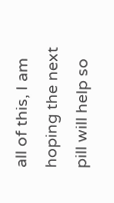all of this, I am hoping the next pill will help so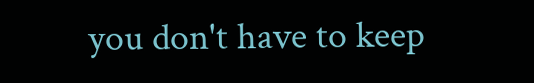you don't have to keep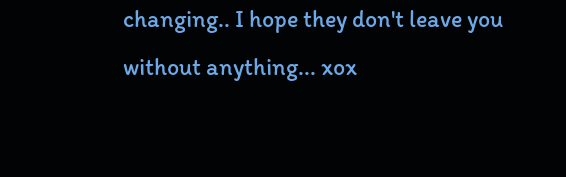changing.. I hope they don't leave you without anything... xox